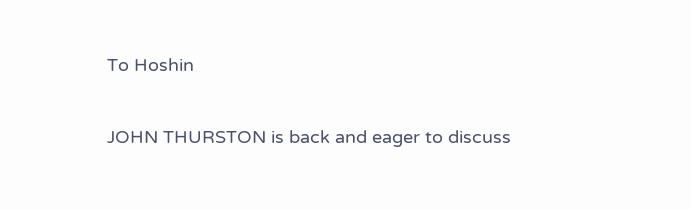To Hoshin

JOHN THURSTON is back and eager to discuss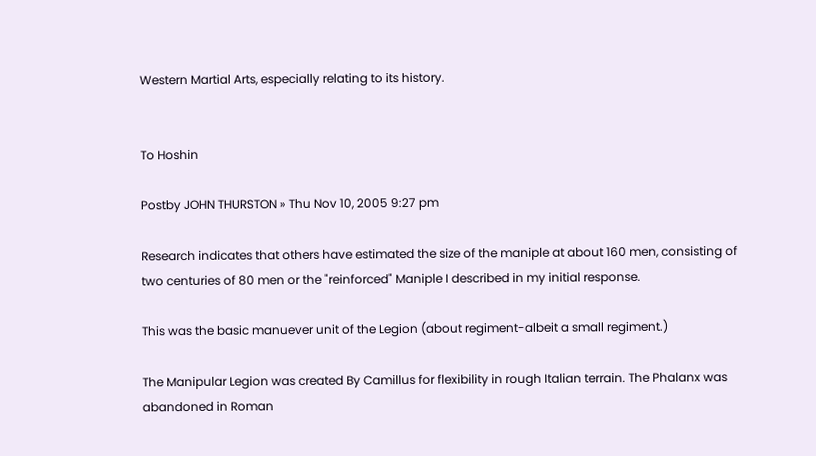Western Martial Arts, especially relating to its history.


To Hoshin

Postby JOHN THURSTON » Thu Nov 10, 2005 9:27 pm

Research indicates that others have estimated the size of the maniple at about 160 men, consisting of two centuries of 80 men or the "reinforced" Maniple I described in my initial response.

This was the basic manuever unit of the Legion (about regiment-albeit a small regiment.)

The Manipular Legion was created By Camillus for flexibility in rough Italian terrain. The Phalanx was abandoned in Roman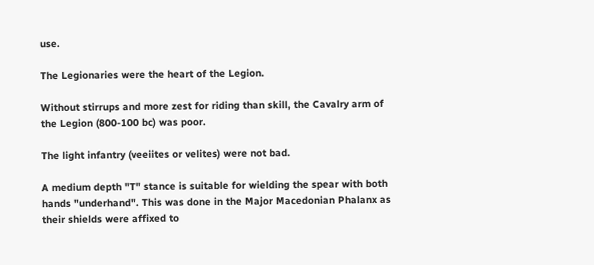use.

The Legionaries were the heart of the Legion.

Without stirrups and more zest for riding than skill, the Cavalry arm of the Legion (800-100 bc) was poor.

The light infantry (veeiites or velites) were not bad.

A medium depth "T" stance is suitable for wielding the spear with both hands "underhand". This was done in the Major Macedonian Phalanx as their shields were affixed to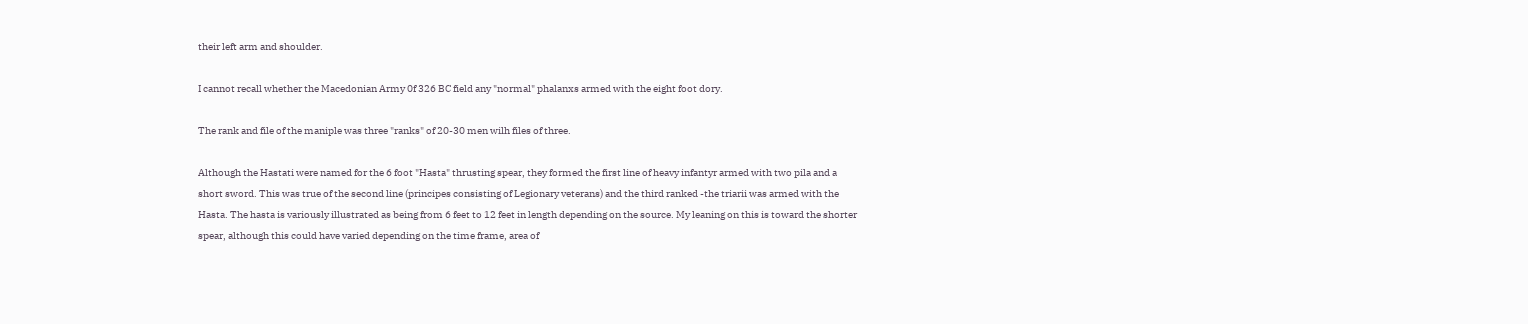their left arm and shoulder.

I cannot recall whether the Macedonian Army 0f 326 BC field any "normal" phalanxs armed with the eight foot dory.

The rank and file of the maniple was three "ranks" of 20-30 men wilh files of three.

Although the Hastati were named for the 6 foot "Hasta" thrusting spear, they formed the first line of heavy infantyr armed with two pila and a short sword. This was true of the second line (principes consisting of Legionary veterans) and the third ranked -the triarii was armed with the Hasta. The hasta is variously illustrated as being from 6 feet to 12 feet in length depending on the source. My leaning on this is toward the shorter spear, although this could have varied depending on the time frame, area of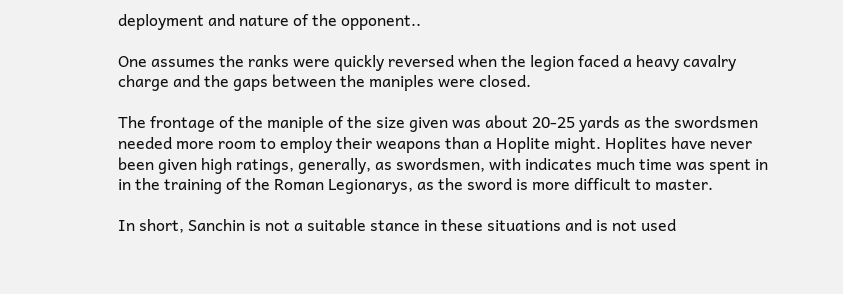deployment and nature of the opponent..

One assumes the ranks were quickly reversed when the legion faced a heavy cavalry charge and the gaps between the maniples were closed.

The frontage of the maniple of the size given was about 20-25 yards as the swordsmen needed more room to employ their weapons than a Hoplite might. Hoplites have never been given high ratings, generally, as swordsmen, with indicates much time was spent in in the training of the Roman Legionarys, as the sword is more difficult to master.

In short, Sanchin is not a suitable stance in these situations and is not used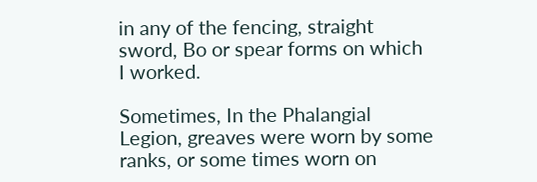in any of the fencing, straight sword, Bo or spear forms on which I worked.

Sometimes, In the Phalangial Legion, greaves were worn by some ranks, or some times worn on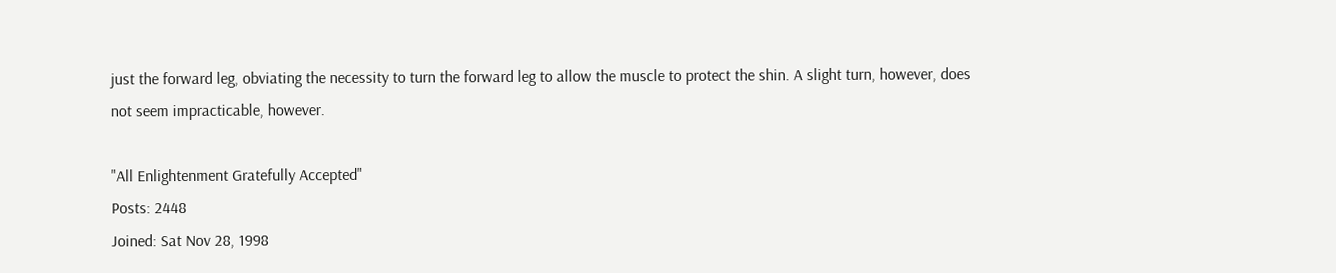just the forward leg, obviating the necessity to turn the forward leg to allow the muscle to protect the shin. A slight turn, however, does not seem impracticable, however.

"All Enlightenment Gratefully Accepted"
Posts: 2448
Joined: Sat Nov 28, 1998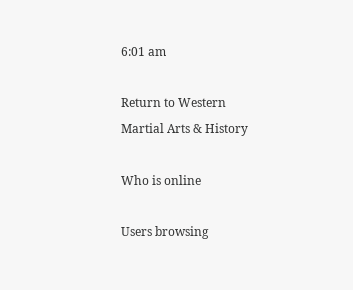6:01 am

Return to Western Martial Arts & History

Who is online

Users browsing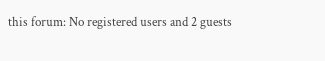this forum: No registered users and 2 guests